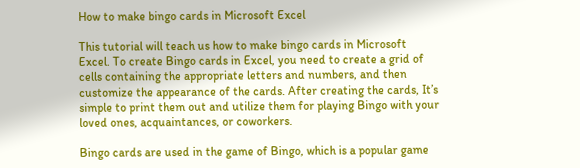How to make bingo cards in Microsoft Excel

This tutorial will teach us how to make bingo cards in Microsoft Excel. To create Bingo cards in Excel, you need to create a grid of cells containing the appropriate letters and numbers, and then customize the appearance of the cards. After creating the cards, It’s simple to print them out and utilize them for playing Bingo with your loved ones, acquaintances, or coworkers.

Bingo cards are used in the game of Bingo, which is a popular game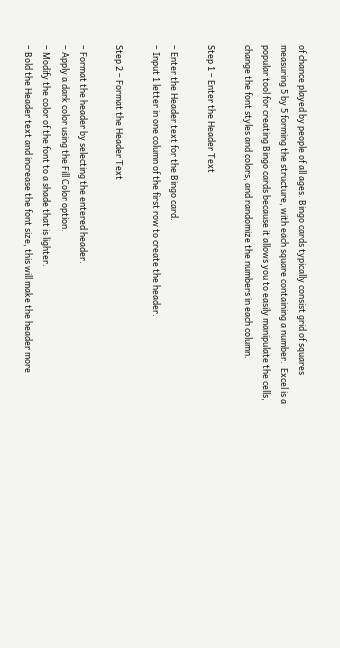of chance played by people of all ages. Bingo cards typically consist grid of squares measuring 5 by 5 forming the structure, with each square containing a number.  Excel is a popular tool for creating Bingo cards because it allows you to easily manipulate the cells, change the font styles and colors, and randomize the numbers in each column.

Step 1 – Enter the Header Text

– Enter the Header text for the Bingo card.
– Input 1 letter in one column of the first row to create the header.

Step 2 – Format the Header Text

– Format the header by selecting the entered header.
– Apply a dark color using the Fill Color option.
– Modify the color of the font to a shade that is lighter.
– Bold the Header text and increase the font size, this will make the header more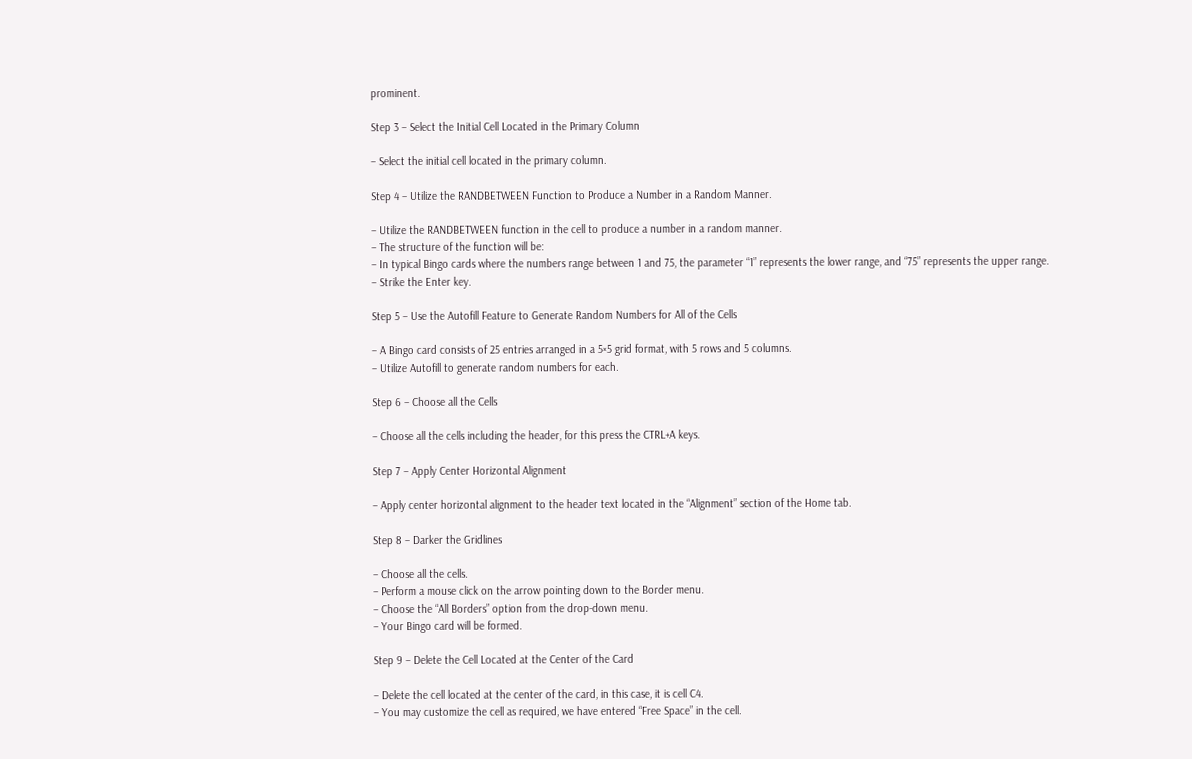prominent.

Step 3 – Select the Initial Cell Located in the Primary Column

– Select the initial cell located in the primary column.

Step 4 – Utilize the RANDBETWEEN Function to Produce a Number in a Random Manner.

– Utilize the RANDBETWEEN function in the cell to produce a number in a random manner.
– The structure of the function will be:
– In typical Bingo cards where the numbers range between 1 and 75, the parameter “1” represents the lower range, and “75” represents the upper range.
– Strike the Enter key.

Step 5 – Use the Autofill Feature to Generate Random Numbers for All of the Cells

– A Bingo card consists of 25 entries arranged in a 5×5 grid format, with 5 rows and 5 columns.
– Utilize Autofill to generate random numbers for each.

Step 6 – Choose all the Cells

– Choose all the cells including the header, for this press the CTRL+A keys.

Step 7 – Apply Center Horizontal Alignment

– Apply center horizontal alignment to the header text located in the “Alignment” section of the Home tab.

Step 8 – Darker the Gridlines

– Choose all the cells.
– Perform a mouse click on the arrow pointing down to the Border menu.
– Choose the “All Borders” option from the drop-down menu.
– Your Bingo card will be formed.

Step 9 – Delete the Cell Located at the Center of the Card

– Delete the cell located at the center of the card, in this case, it is cell C4.
– You may customize the cell as required, we have entered “Free Space” in the cell.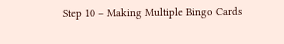Step 10 – Making Multiple Bingo Cards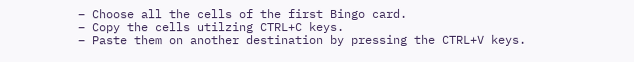– Choose all the cells of the first Bingo card.
– Copy the cells utilzing CTRL+C keys.
– Paste them on another destination by pressing the CTRL+V keys.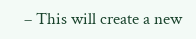– This will create a new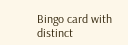Bingo card with distinct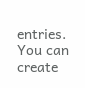entries. You can create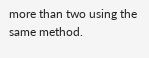more than two using the same method.